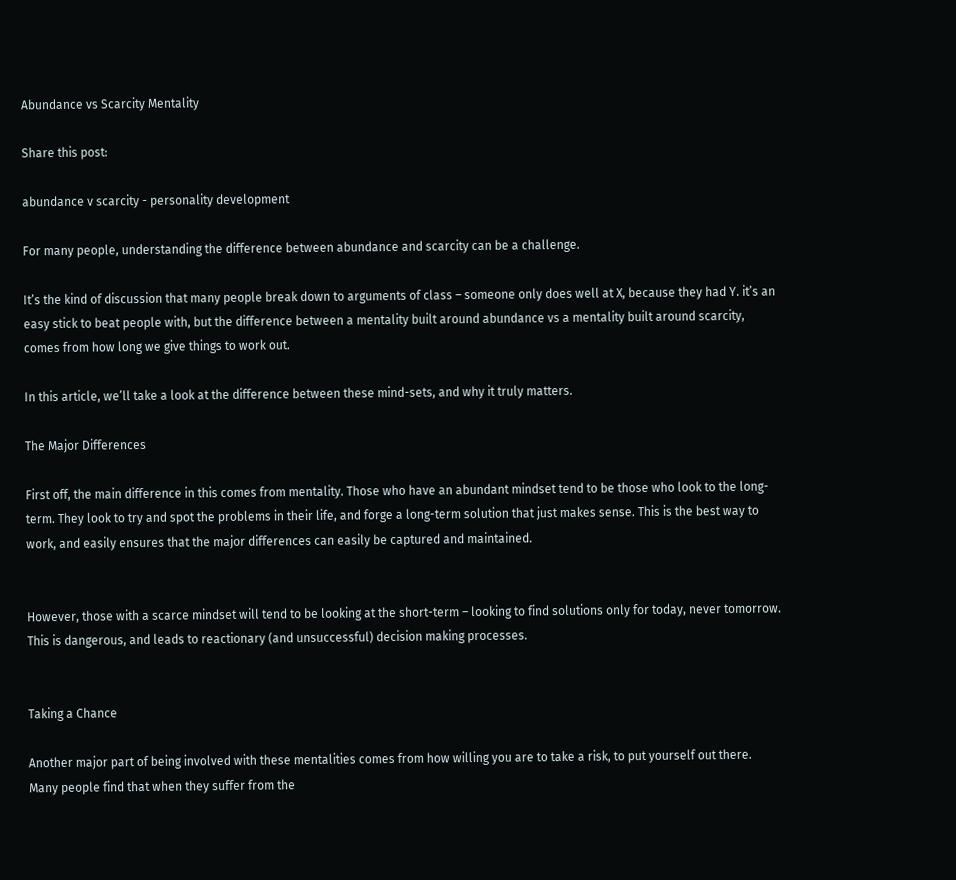Abundance vs Scarcity Mentality

Share this post:

abundance v scarcity - personality development

For many people, understanding the difference between abundance and scarcity can be a challenge.

It’s the kind of discussion that many people break down to arguments of class – someone only does well at X, because they had Y. it’s an easy stick to beat people with, but the difference between a mentality built around abundance vs a mentality built around scarcity, comes from how long we give things to work out.

In this article, we’ll take a look at the difference between these mind-sets, and why it truly matters.

The Major Differences

First off, the main difference in this comes from mentality. Those who have an abundant mindset tend to be those who look to the long-term. They look to try and spot the problems in their life, and forge a long-term solution that just makes sense. This is the best way to work, and easily ensures that the major differences can easily be captured and maintained.


However, those with a scarce mindset will tend to be looking at the short-term – looking to find solutions only for today, never tomorrow. This is dangerous, and leads to reactionary (and unsuccessful) decision making processes.


Taking a Chance

Another major part of being involved with these mentalities comes from how willing you are to take a risk, to put yourself out there. Many people find that when they suffer from the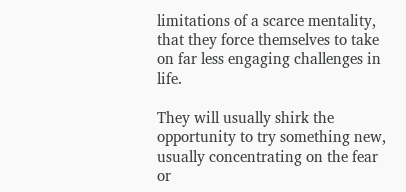limitations of a scarce mentality, that they force themselves to take on far less engaging challenges in life.

They will usually shirk the opportunity to try something new, usually concentrating on the fear or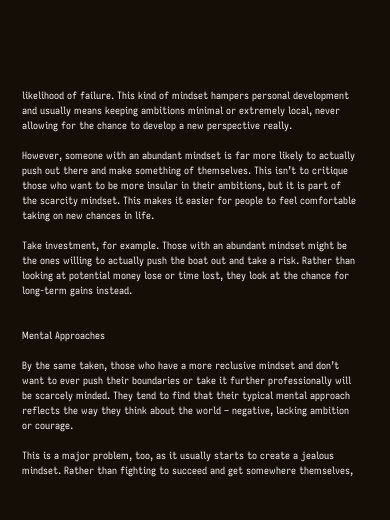likelihood of failure. This kind of mindset hampers personal development and usually means keeping ambitions minimal or extremely local, never allowing for the chance to develop a new perspective really.

However, someone with an abundant mindset is far more likely to actually push out there and make something of themselves. This isn’t to critique those who want to be more insular in their ambitions, but it is part of the scarcity mindset. This makes it easier for people to feel comfortable taking on new chances in life.

Take investment, for example. Those with an abundant mindset might be the ones willing to actually push the boat out and take a risk. Rather than looking at potential money lose or time lost, they look at the chance for long-term gains instead.


Mental Approaches

By the same taken, those who have a more reclusive mindset and don’t want to ever push their boundaries or take it further professionally will be scarcely minded. They tend to find that their typical mental approach reflects the way they think about the world – negative, lacking ambition or courage.

This is a major problem, too, as it usually starts to create a jealous mindset. Rather than fighting to succeed and get somewhere themselves,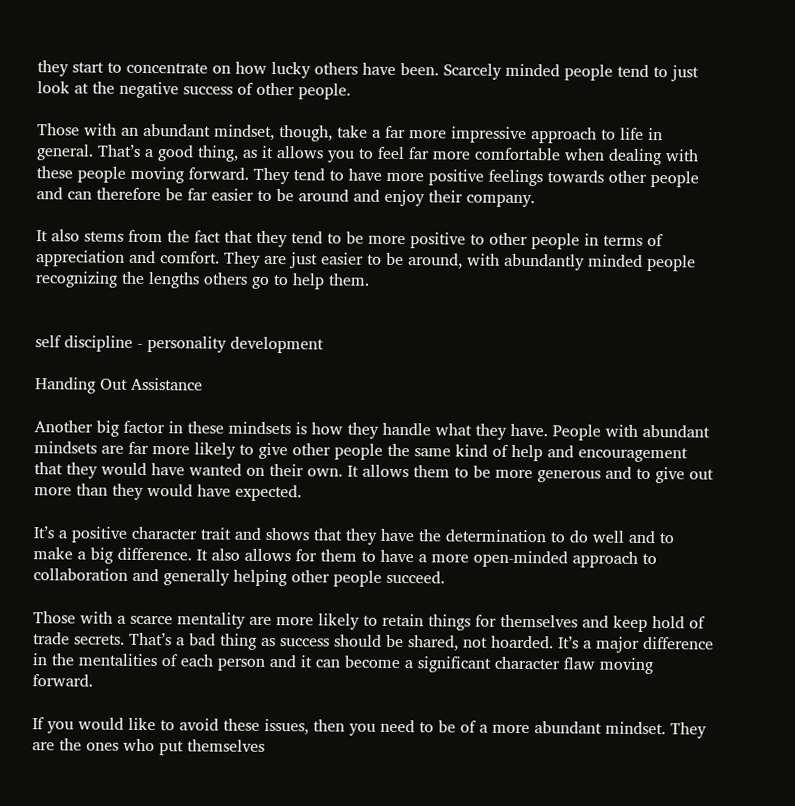they start to concentrate on how lucky others have been. Scarcely minded people tend to just look at the negative success of other people.

Those with an abundant mindset, though, take a far more impressive approach to life in general. That’s a good thing, as it allows you to feel far more comfortable when dealing with these people moving forward. They tend to have more positive feelings towards other people and can therefore be far easier to be around and enjoy their company.

It also stems from the fact that they tend to be more positive to other people in terms of appreciation and comfort. They are just easier to be around, with abundantly minded people recognizing the lengths others go to help them.


self discipline - personality development

Handing Out Assistance

Another big factor in these mindsets is how they handle what they have. People with abundant mindsets are far more likely to give other people the same kind of help and encouragement that they would have wanted on their own. It allows them to be more generous and to give out more than they would have expected.

It’s a positive character trait and shows that they have the determination to do well and to make a big difference. It also allows for them to have a more open-minded approach to collaboration and generally helping other people succeed.

Those with a scarce mentality are more likely to retain things for themselves and keep hold of trade secrets. That’s a bad thing as success should be shared, not hoarded. It’s a major difference in the mentalities of each person and it can become a significant character flaw moving forward.

If you would like to avoid these issues, then you need to be of a more abundant mindset. They are the ones who put themselves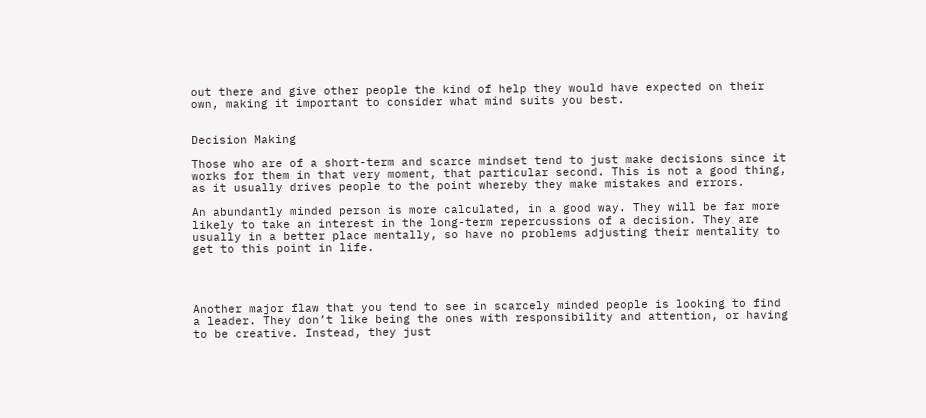out there and give other people the kind of help they would have expected on their own, making it important to consider what mind suits you best.


Decision Making

Those who are of a short-term and scarce mindset tend to just make decisions since it works for them in that very moment, that particular second. This is not a good thing, as it usually drives people to the point whereby they make mistakes and errors.

An abundantly minded person is more calculated, in a good way. They will be far more likely to take an interest in the long-term repercussions of a decision. They are usually in a better place mentally, so have no problems adjusting their mentality to get to this point in life.




Another major flaw that you tend to see in scarcely minded people is looking to find a leader. They don’t like being the ones with responsibility and attention, or having to be creative. Instead, they just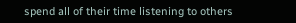spend all of their time listening to others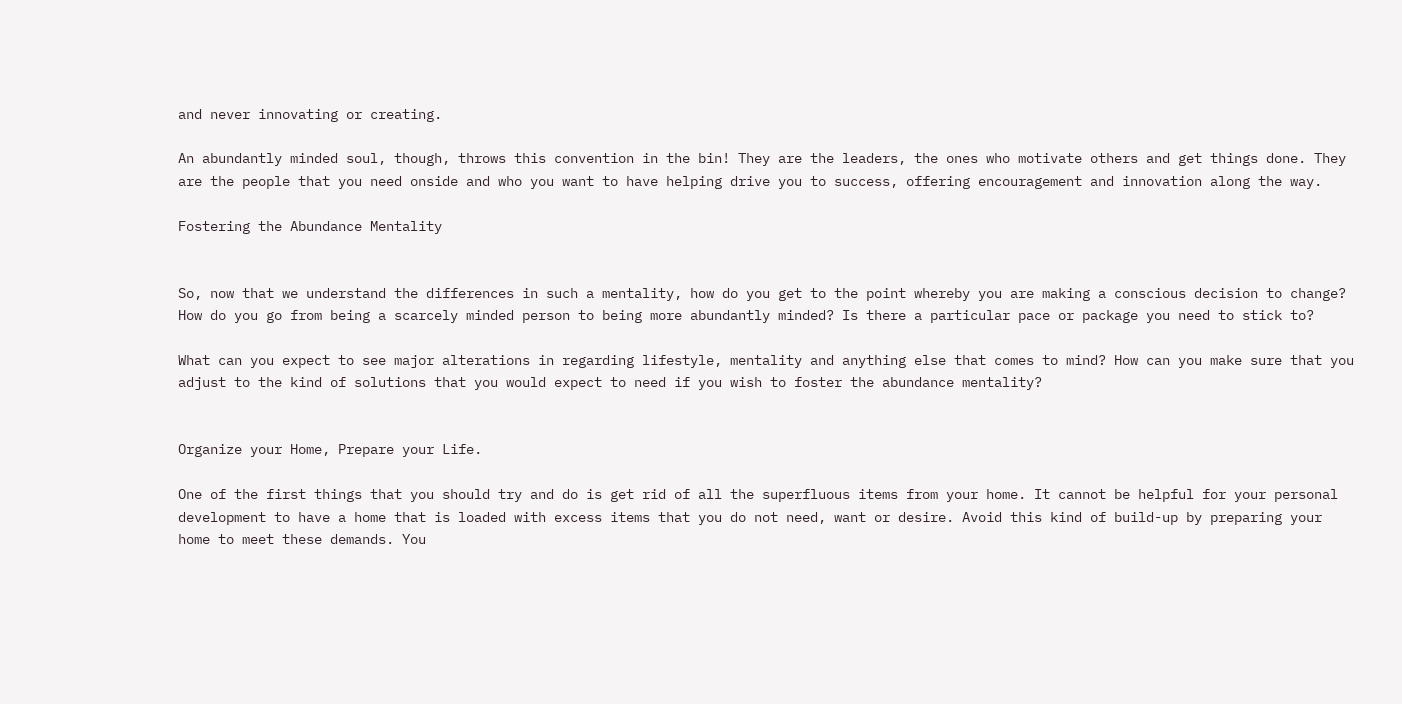and never innovating or creating.

An abundantly minded soul, though, throws this convention in the bin! They are the leaders, the ones who motivate others and get things done. They are the people that you need onside and who you want to have helping drive you to success, offering encouragement and innovation along the way.

Fostering the Abundance Mentality


So, now that we understand the differences in such a mentality, how do you get to the point whereby you are making a conscious decision to change? How do you go from being a scarcely minded person to being more abundantly minded? Is there a particular pace or package you need to stick to?

What can you expect to see major alterations in regarding lifestyle, mentality and anything else that comes to mind? How can you make sure that you adjust to the kind of solutions that you would expect to need if you wish to foster the abundance mentality?


Organize your Home, Prepare your Life.

One of the first things that you should try and do is get rid of all the superfluous items from your home. It cannot be helpful for your personal development to have a home that is loaded with excess items that you do not need, want or desire. Avoid this kind of build-up by preparing your home to meet these demands. You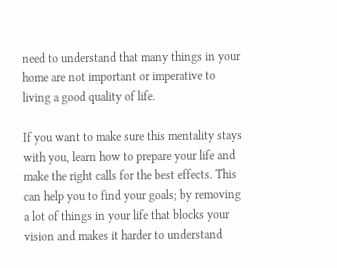need to understand that many things in your home are not important or imperative to living a good quality of life.

If you want to make sure this mentality stays with you, learn how to prepare your life and make the right calls for the best effects. This can help you to find your goals; by removing a lot of things in your life that blocks your vision and makes it harder to understand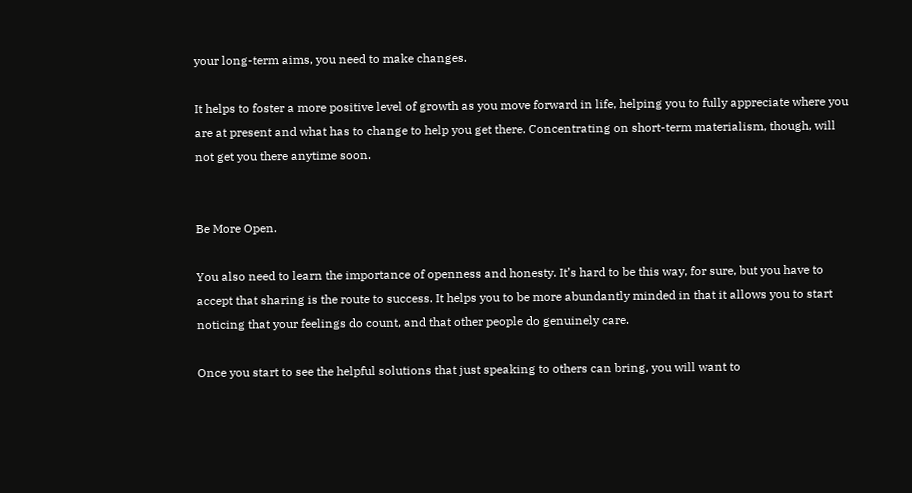your long-term aims, you need to make changes.

It helps to foster a more positive level of growth as you move forward in life, helping you to fully appreciate where you are at present and what has to change to help you get there. Concentrating on short-term materialism, though, will not get you there anytime soon.


Be More Open.

You also need to learn the importance of openness and honesty. It’s hard to be this way, for sure, but you have to accept that sharing is the route to success. It helps you to be more abundantly minded in that it allows you to start noticing that your feelings do count, and that other people do genuinely care.

Once you start to see the helpful solutions that just speaking to others can bring, you will want to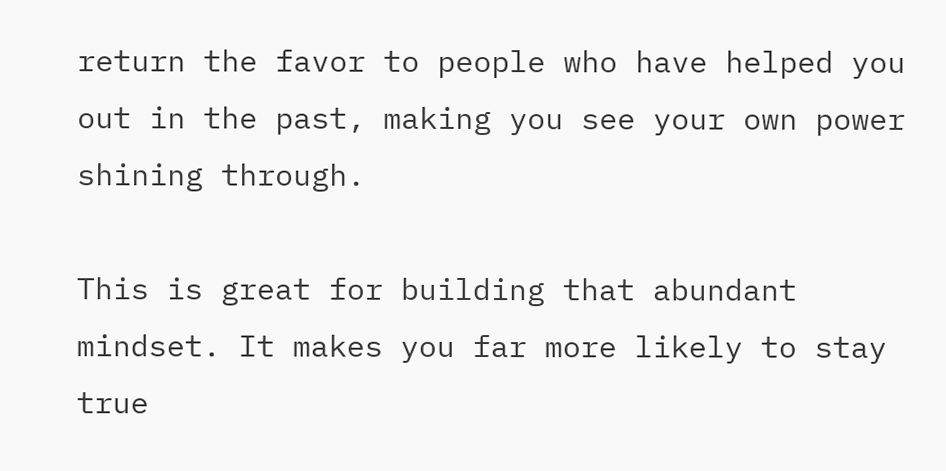return the favor to people who have helped you out in the past, making you see your own power shining through.

This is great for building that abundant mindset. It makes you far more likely to stay true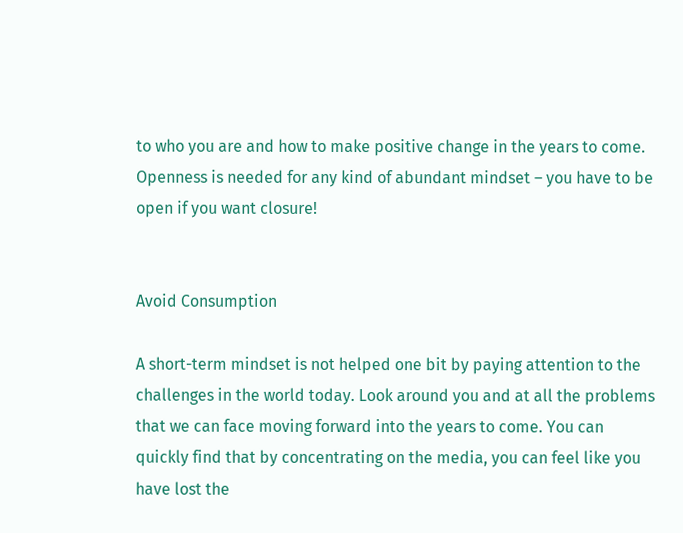to who you are and how to make positive change in the years to come. Openness is needed for any kind of abundant mindset – you have to be open if you want closure!


Avoid Consumption

A short-term mindset is not helped one bit by paying attention to the challenges in the world today. Look around you and at all the problems that we can face moving forward into the years to come. You can quickly find that by concentrating on the media, you can feel like you have lost the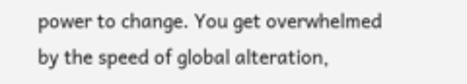power to change. You get overwhelmed by the speed of global alteration,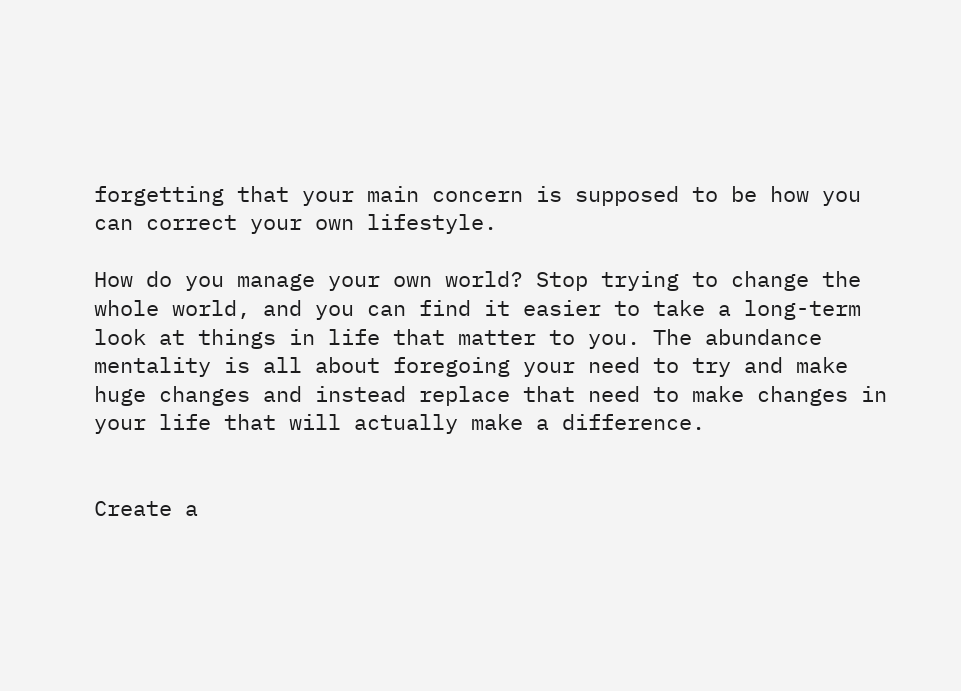forgetting that your main concern is supposed to be how you can correct your own lifestyle.

How do you manage your own world? Stop trying to change the whole world, and you can find it easier to take a long-term look at things in life that matter to you. The abundance mentality is all about foregoing your need to try and make huge changes and instead replace that need to make changes in your life that will actually make a difference.


Create a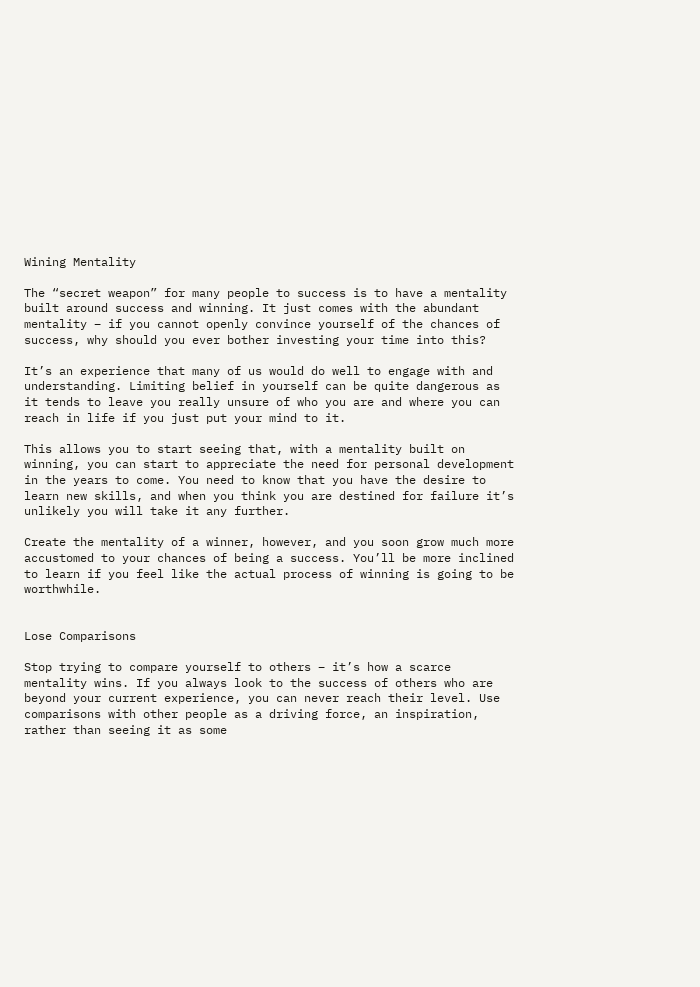Wining Mentality

The “secret weapon” for many people to success is to have a mentality built around success and winning. It just comes with the abundant mentality – if you cannot openly convince yourself of the chances of success, why should you ever bother investing your time into this?

It’s an experience that many of us would do well to engage with and understanding. Limiting belief in yourself can be quite dangerous as it tends to leave you really unsure of who you are and where you can reach in life if you just put your mind to it.

This allows you to start seeing that, with a mentality built on winning, you can start to appreciate the need for personal development in the years to come. You need to know that you have the desire to learn new skills, and when you think you are destined for failure it’s unlikely you will take it any further.

Create the mentality of a winner, however, and you soon grow much more accustomed to your chances of being a success. You’ll be more inclined to learn if you feel like the actual process of winning is going to be worthwhile.


Lose Comparisons

Stop trying to compare yourself to others – it’s how a scarce mentality wins. If you always look to the success of others who are beyond your current experience, you can never reach their level. Use comparisons with other people as a driving force, an inspiration, rather than seeing it as some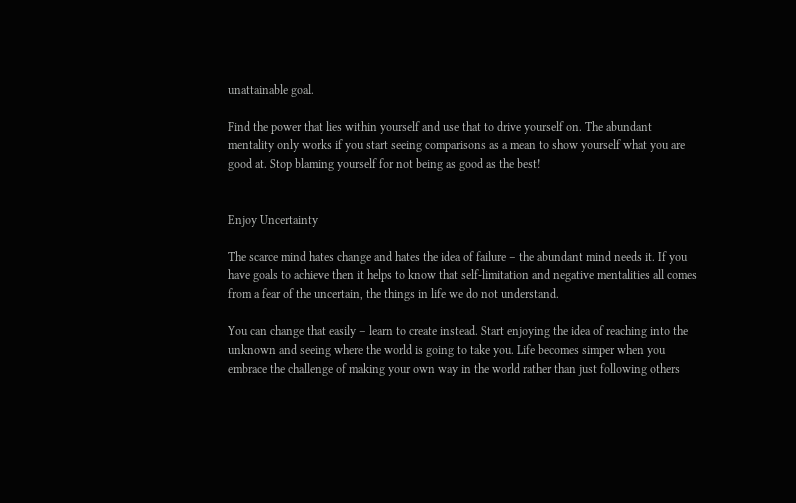unattainable goal.

Find the power that lies within yourself and use that to drive yourself on. The abundant mentality only works if you start seeing comparisons as a mean to show yourself what you are good at. Stop blaming yourself for not being as good as the best!


Enjoy Uncertainty

The scarce mind hates change and hates the idea of failure – the abundant mind needs it. If you have goals to achieve then it helps to know that self-limitation and negative mentalities all comes from a fear of the uncertain, the things in life we do not understand.

You can change that easily – learn to create instead. Start enjoying the idea of reaching into the unknown and seeing where the world is going to take you. Life becomes simper when you embrace the challenge of making your own way in the world rather than just following others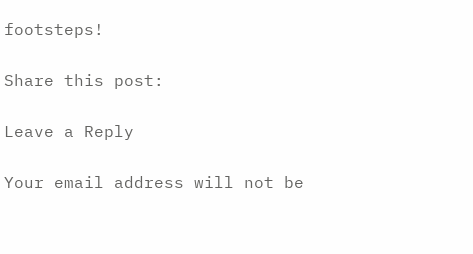footsteps!

Share this post:

Leave a Reply

Your email address will not be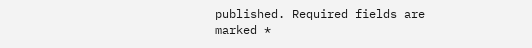published. Required fields are marked *